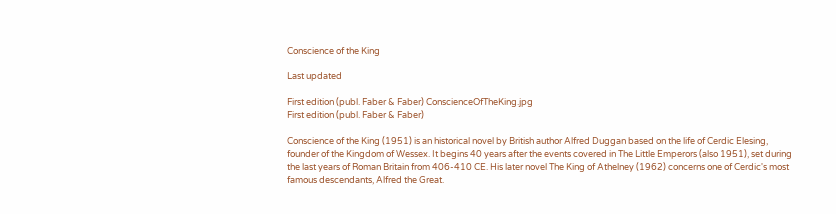Conscience of the King

Last updated

First edition (publ. Faber & Faber) ConscienceOfTheKing.jpg
First edition (publ. Faber & Faber)

Conscience of the King (1951) is an historical novel by British author Alfred Duggan based on the life of Cerdic Elesing, founder of the Kingdom of Wessex. It begins 40 years after the events covered in The Little Emperors (also 1951), set during the last years of Roman Britain from 406-410 CE. His later novel The King of Athelney (1962) concerns one of Cerdic's most famous descendants, Alfred the Great.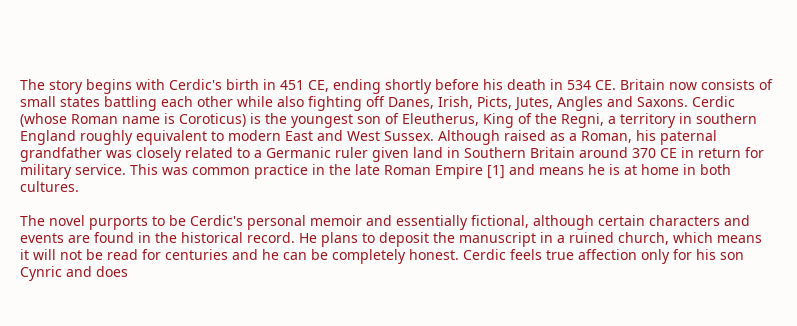The story begins with Cerdic's birth in 451 CE, ending shortly before his death in 534 CE. Britain now consists of small states battling each other while also fighting off Danes, Irish, Picts, Jutes, Angles and Saxons. Cerdic (whose Roman name is Coroticus) is the youngest son of Eleutherus, King of the Regni, a territory in southern England roughly equivalent to modern East and West Sussex. Although raised as a Roman, his paternal grandfather was closely related to a Germanic ruler given land in Southern Britain around 370 CE in return for military service. This was common practice in the late Roman Empire [1] and means he is at home in both cultures.

The novel purports to be Cerdic's personal memoir and essentially fictional, although certain characters and events are found in the historical record. He plans to deposit the manuscript in a ruined church, which means it will not be read for centuries and he can be completely honest. Cerdic feels true affection only for his son Cynric and does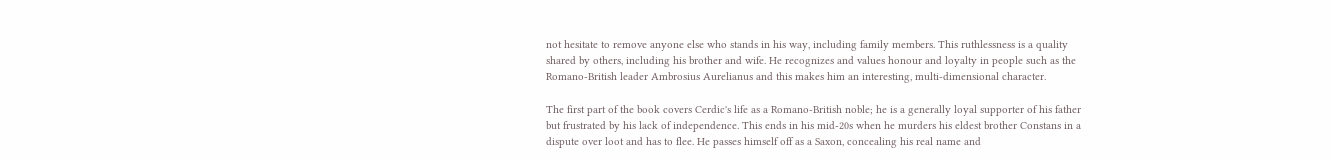not hesitate to remove anyone else who stands in his way, including family members. This ruthlessness is a quality shared by others, including his brother and wife. He recognizes and values honour and loyalty in people such as the Romano-British leader Ambrosius Aurelianus and this makes him an interesting, multi-dimensional character.

The first part of the book covers Cerdic's life as a Romano-British noble; he is a generally loyal supporter of his father but frustrated by his lack of independence. This ends in his mid-20s when he murders his eldest brother Constans in a dispute over loot and has to flee. He passes himself off as a Saxon, concealing his real name and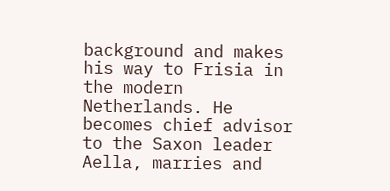background and makes his way to Frisia in the modern Netherlands. He becomes chief advisor to the Saxon leader Aella, marries and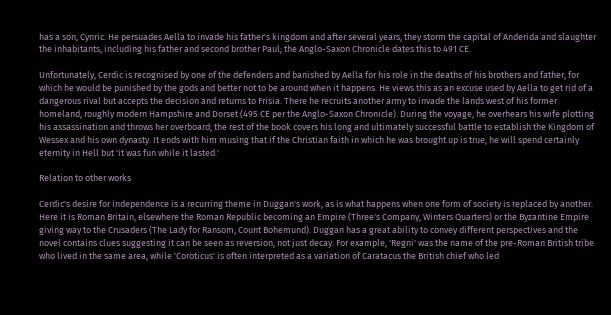has a son, Cynric. He persuades Aella to invade his father's kingdom and after several years, they storm the capital of Anderida and slaughter the inhabitants, including his father and second brother Paul; the Anglo-Saxon Chronicle dates this to 491 CE.

Unfortunately, Cerdic is recognised by one of the defenders and banished by Aella for his role in the deaths of his brothers and father, for which he would be punished by the gods and better not to be around when it happens. He views this as an excuse used by Aella to get rid of a dangerous rival but accepts the decision and returns to Frisia. There he recruits another army to invade the lands west of his former homeland, roughly modern Hampshire and Dorset (495 CE per the Anglo-Saxon Chronicle). During the voyage, he overhears his wife plotting his assassination and throws her overboard; the rest of the book covers his long and ultimately successful battle to establish the Kingdom of Wessex and his own dynasty. It ends with him musing that if the Christian faith in which he was brought up is true, he will spend certainly eternity in Hell but 'it was fun while it lasted.'

Relation to other works

Cerdic's desire for independence is a recurring theme in Duggan's work, as is what happens when one form of society is replaced by another. Here it is Roman Britain, elsewhere the Roman Republic becoming an Empire (Three's Company, Winters Quarters) or the Byzantine Empire giving way to the Crusaders (The Lady for Ransom, Count Bohemund). Duggan has a great ability to convey different perspectives and the novel contains clues suggesting it can be seen as reversion, not just decay. For example, 'Regni' was the name of the pre-Roman British tribe who lived in the same area, while 'Coroticus' is often interpreted as a variation of Caratacus the British chief who led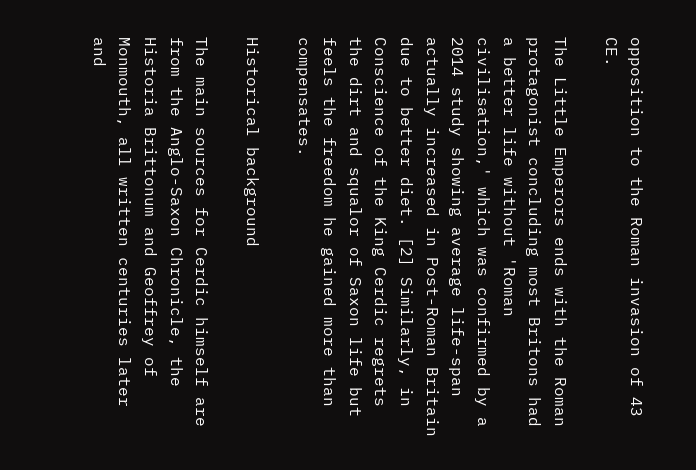opposition to the Roman invasion of 43 CE.

The Little Emperors ends with the Roman protagonist concluding most Britons had a better life without 'Roman civilisation,' which was confirmed by a 2014 study showing average life-span actually increased in Post-Roman Britain due to better diet. [2] Similarly, in Conscience of the King Cerdic regrets the dirt and squalor of Saxon life but feels the freedom he gained more than compensates.

Historical background

The main sources for Cerdic himself are from the Anglo-Saxon Chronicle, the Historia Brittonum and Geoffrey of Monmouth, all written centuries later and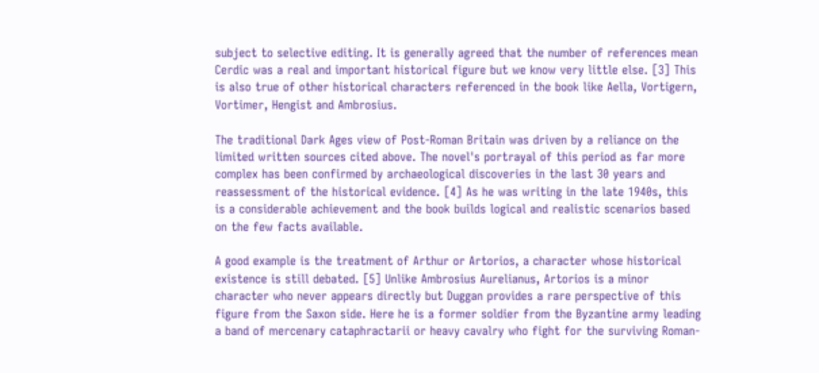subject to selective editing. It is generally agreed that the number of references mean Cerdic was a real and important historical figure but we know very little else. [3] This is also true of other historical characters referenced in the book like Aella, Vortigern, Vortimer, Hengist and Ambrosius.

The traditional Dark Ages view of Post-Roman Britain was driven by a reliance on the limited written sources cited above. The novel's portrayal of this period as far more complex has been confirmed by archaeological discoveries in the last 30 years and reassessment of the historical evidence. [4] As he was writing in the late 1940s, this is a considerable achievement and the book builds logical and realistic scenarios based on the few facts available.

A good example is the treatment of Arthur or Artorios, a character whose historical existence is still debated. [5] Unlike Ambrosius Aurelianus, Artorios is a minor character who never appears directly but Duggan provides a rare perspective of this figure from the Saxon side. Here he is a former soldier from the Byzantine army leading a band of mercenary cataphractarii or heavy cavalry who fight for the surviving Roman-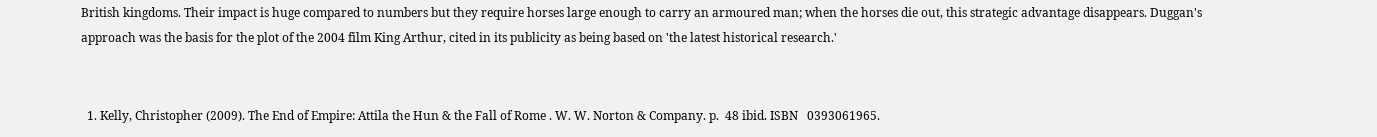British kingdoms. Their impact is huge compared to numbers but they require horses large enough to carry an armoured man; when the horses die out, this strategic advantage disappears. Duggan's approach was the basis for the plot of the 2004 film King Arthur, cited in its publicity as being based on 'the latest historical research.'


  1. Kelly, Christopher (2009). The End of Empire: Attila the Hun & the Fall of Rome . W. W. Norton & Company. p.  48 ibid. ISBN   0393061965.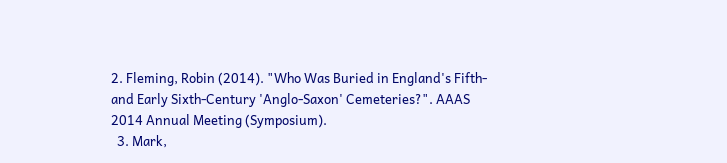2. Fleming, Robin (2014). "Who Was Buried in England's Fifth- and Early Sixth-Century 'Anglo-Saxon' Cemeteries?". AAAS 2014 Annual Meeting (Symposium).
  3. Mark,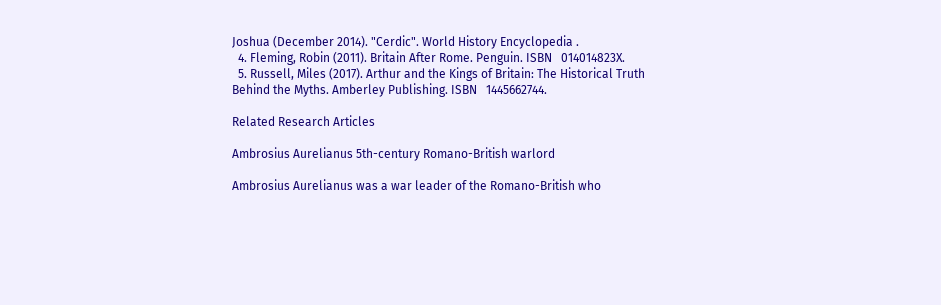Joshua (December 2014). "Cerdic". World History Encyclopedia .
  4. Fleming, Robin (2011). Britain After Rome. Penguin. ISBN   014014823X.
  5. Russell, Miles (2017). Arthur and the Kings of Britain: The Historical Truth Behind the Myths. Amberley Publishing. ISBN   1445662744.

Related Research Articles

Ambrosius Aurelianus 5th-century Romano-British warlord

Ambrosius Aurelianus was a war leader of the Romano-British who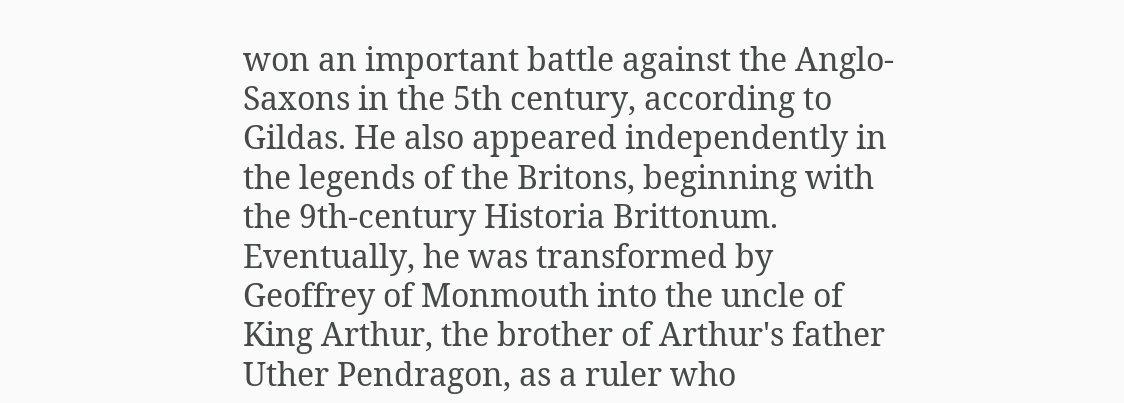won an important battle against the Anglo-Saxons in the 5th century, according to Gildas. He also appeared independently in the legends of the Britons, beginning with the 9th-century Historia Brittonum. Eventually, he was transformed by Geoffrey of Monmouth into the uncle of King Arthur, the brother of Arthur's father Uther Pendragon, as a ruler who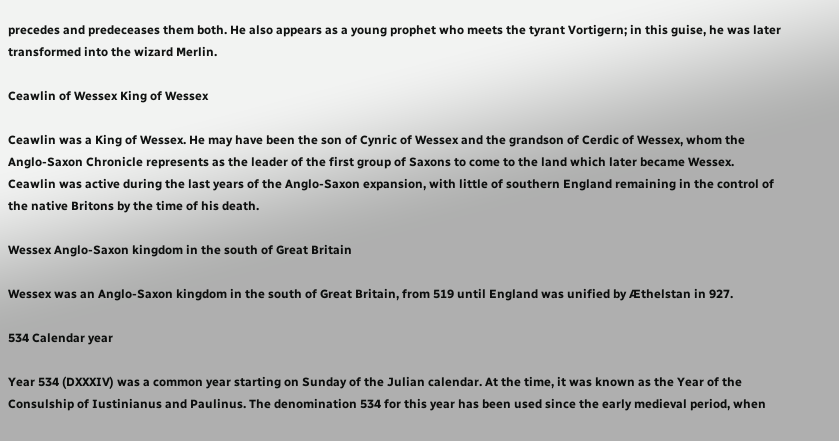precedes and predeceases them both. He also appears as a young prophet who meets the tyrant Vortigern; in this guise, he was later transformed into the wizard Merlin.

Ceawlin of Wessex King of Wessex

Ceawlin was a King of Wessex. He may have been the son of Cynric of Wessex and the grandson of Cerdic of Wessex, whom the Anglo-Saxon Chronicle represents as the leader of the first group of Saxons to come to the land which later became Wessex. Ceawlin was active during the last years of the Anglo-Saxon expansion, with little of southern England remaining in the control of the native Britons by the time of his death.

Wessex Anglo-Saxon kingdom in the south of Great Britain

Wessex was an Anglo-Saxon kingdom in the south of Great Britain, from 519 until England was unified by Æthelstan in 927.

534 Calendar year

Year 534 (DXXXIV) was a common year starting on Sunday of the Julian calendar. At the time, it was known as the Year of the Consulship of Iustinianus and Paulinus. The denomination 534 for this year has been used since the early medieval period, when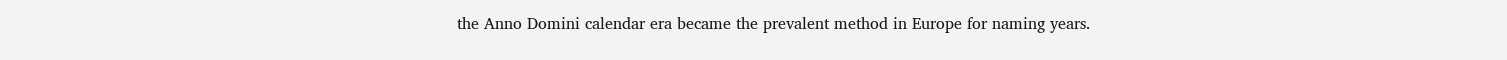the Anno Domini calendar era became the prevalent method in Europe for naming years.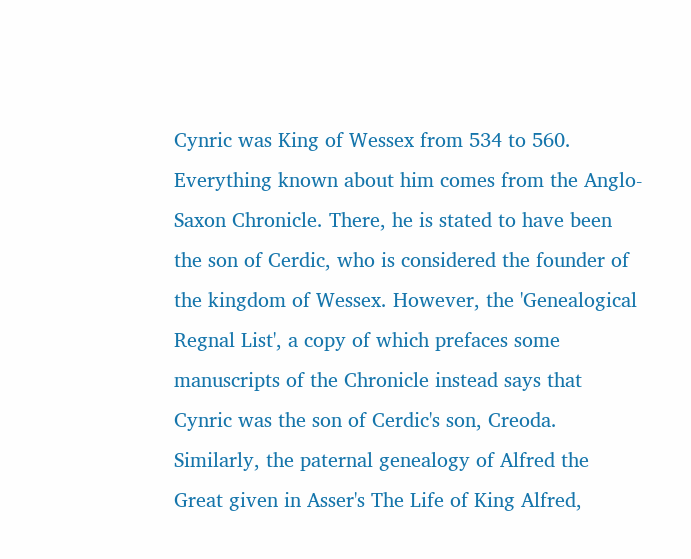Cynric was King of Wessex from 534 to 560. Everything known about him comes from the Anglo-Saxon Chronicle. There, he is stated to have been the son of Cerdic, who is considered the founder of the kingdom of Wessex. However, the 'Genealogical Regnal List', a copy of which prefaces some manuscripts of the Chronicle instead says that Cynric was the son of Cerdic's son, Creoda. Similarly, the paternal genealogy of Alfred the Great given in Asser's The Life of King Alfred,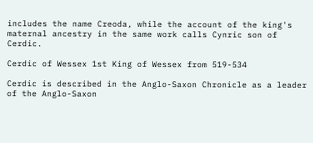includes the name Creoda, while the account of the king's maternal ancestry in the same work calls Cynric son of Cerdic.

Cerdic of Wessex 1st King of Wessex from 519-534

Cerdic is described in the Anglo-Saxon Chronicle as a leader of the Anglo-Saxon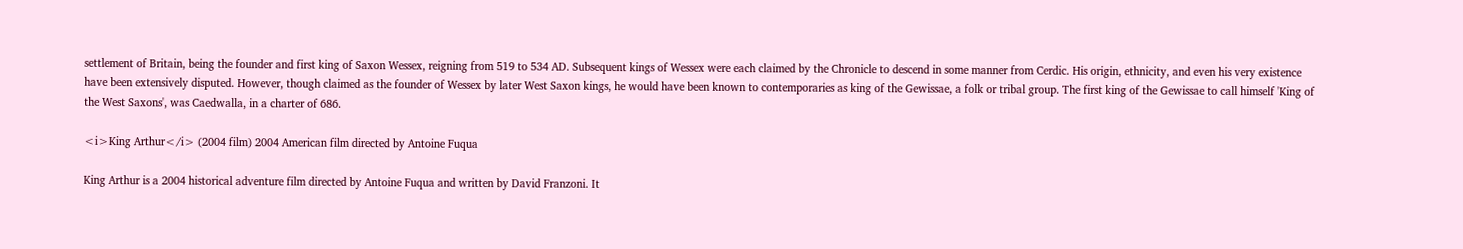settlement of Britain, being the founder and first king of Saxon Wessex, reigning from 519 to 534 AD. Subsequent kings of Wessex were each claimed by the Chronicle to descend in some manner from Cerdic. His origin, ethnicity, and even his very existence have been extensively disputed. However, though claimed as the founder of Wessex by later West Saxon kings, he would have been known to contemporaries as king of the Gewissae, a folk or tribal group. The first king of the Gewissae to call himself 'King of the West Saxons', was Caedwalla, in a charter of 686.

<i>King Arthur</i> (2004 film) 2004 American film directed by Antoine Fuqua

King Arthur is a 2004 historical adventure film directed by Antoine Fuqua and written by David Franzoni. It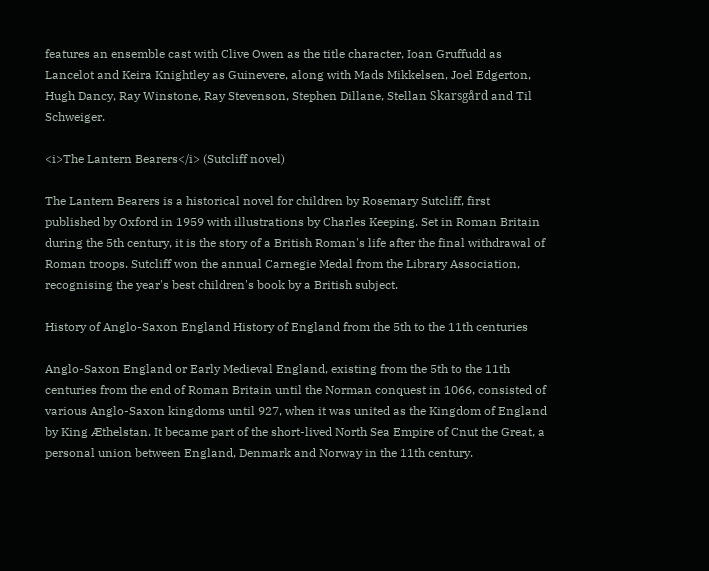features an ensemble cast with Clive Owen as the title character, Ioan Gruffudd as Lancelot and Keira Knightley as Guinevere, along with Mads Mikkelsen, Joel Edgerton, Hugh Dancy, Ray Winstone, Ray Stevenson, Stephen Dillane, Stellan Skarsgård and Til Schweiger.

<i>The Lantern Bearers</i> (Sutcliff novel)

The Lantern Bearers is a historical novel for children by Rosemary Sutcliff, first published by Oxford in 1959 with illustrations by Charles Keeping. Set in Roman Britain during the 5th century, it is the story of a British Roman's life after the final withdrawal of Roman troops. Sutcliff won the annual Carnegie Medal from the Library Association, recognising the year's best children's book by a British subject.

History of Anglo-Saxon England History of England from the 5th to the 11th centuries

Anglo-Saxon England or Early Medieval England, existing from the 5th to the 11th centuries from the end of Roman Britain until the Norman conquest in 1066, consisted of various Anglo-Saxon kingdoms until 927, when it was united as the Kingdom of England by King Æthelstan. It became part of the short-lived North Sea Empire of Cnut the Great, a personal union between England, Denmark and Norway in the 11th century.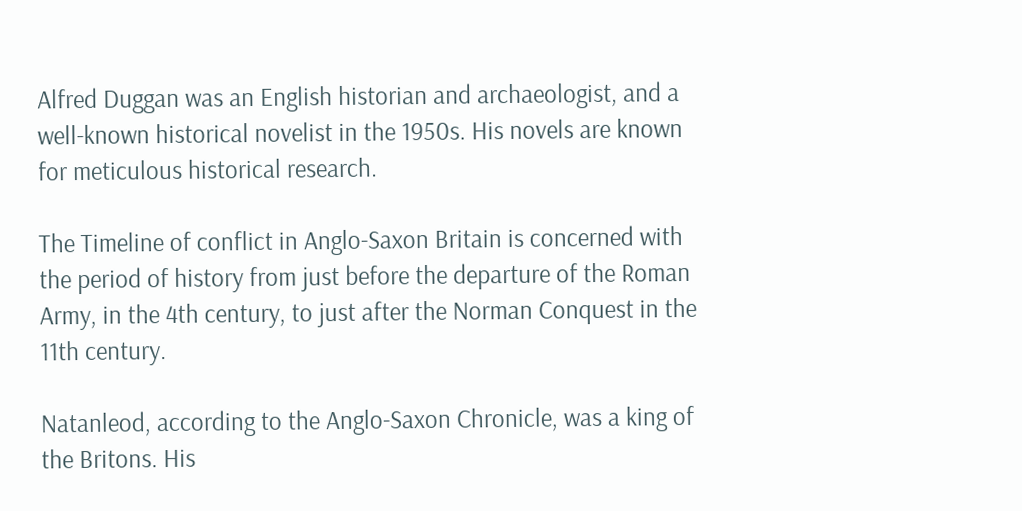Alfred Duggan was an English historian and archaeologist, and a well-known historical novelist in the 1950s. His novels are known for meticulous historical research.

The Timeline of conflict in Anglo-Saxon Britain is concerned with the period of history from just before the departure of the Roman Army, in the 4th century, to just after the Norman Conquest in the 11th century.

Natanleod, according to the Anglo-Saxon Chronicle, was a king of the Britons. His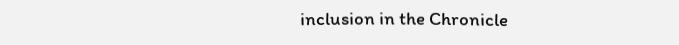inclusion in the Chronicle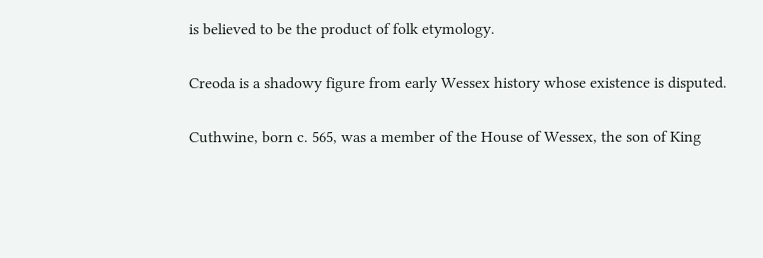is believed to be the product of folk etymology.

Creoda is a shadowy figure from early Wessex history whose existence is disputed.

Cuthwine, born c. 565, was a member of the House of Wessex, the son of King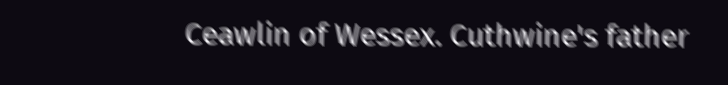Ceawlin of Wessex. Cuthwine's father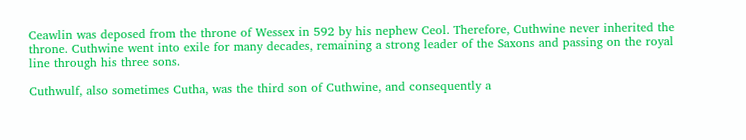Ceawlin was deposed from the throne of Wessex in 592 by his nephew Ceol. Therefore, Cuthwine never inherited the throne. Cuthwine went into exile for many decades, remaining a strong leader of the Saxons and passing on the royal line through his three sons.

Cuthwulf, also sometimes Cutha, was the third son of Cuthwine, and consequently a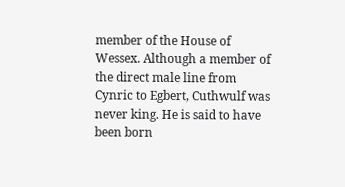member of the House of Wessex. Although a member of the direct male line from Cynric to Egbert, Cuthwulf was never king. He is said to have been born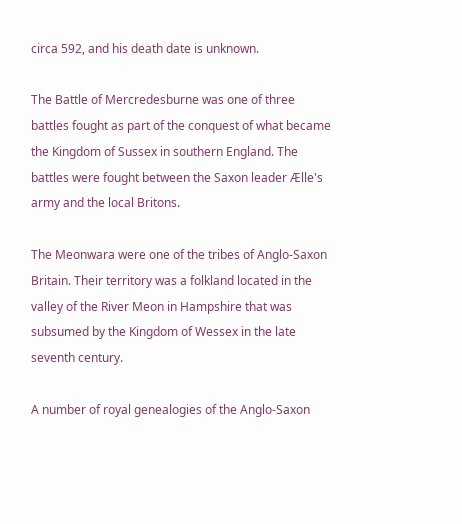circa 592, and his death date is unknown.

The Battle of Mercredesburne was one of three battles fought as part of the conquest of what became the Kingdom of Sussex in southern England. The battles were fought between the Saxon leader Ælle's army and the local Britons.

The Meonwara were one of the tribes of Anglo-Saxon Britain. Their territory was a folkland located in the valley of the River Meon in Hampshire that was subsumed by the Kingdom of Wessex in the late seventh century.

A number of royal genealogies of the Anglo-Saxon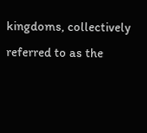kingdoms, collectively referred to as the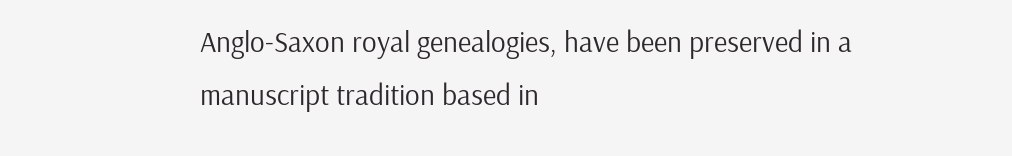Anglo-Saxon royal genealogies, have been preserved in a manuscript tradition based in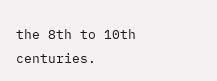the 8th to 10th centuries.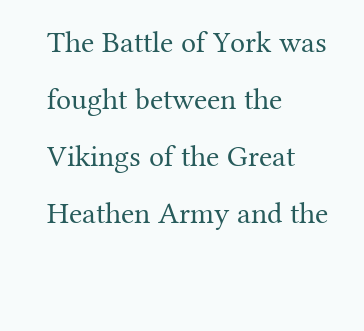The Battle of York was fought between the Vikings of the Great Heathen Army and the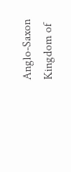Anglo-Saxon Kingdom of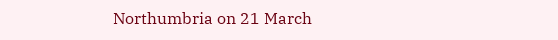Northumbria on 21 March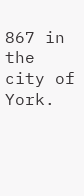867 in the city of York.